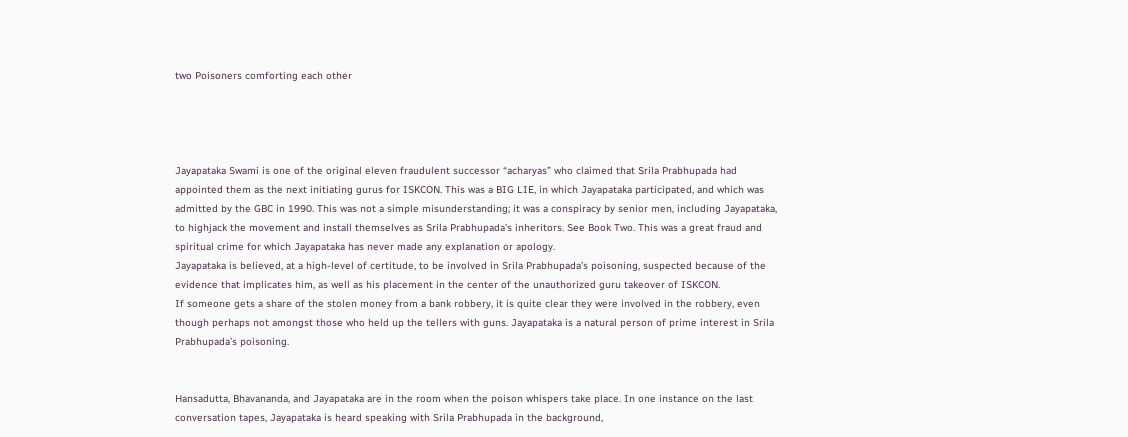two Poisoners comforting each other




Jayapataka Swami is one of the original eleven fraudulent successor “acharyas” who claimed that Srila Prabhupada had appointed them as the next initiating gurus for ISKCON. This was a BIG LIE, in which Jayapataka participated, and which was admitted by the GBC in 1990. This was not a simple misunderstanding; it was a conspiracy by senior men, including Jayapataka, to highjack the movement and install themselves as Srila Prabhupada’s inheritors. See Book Two. This was a great fraud and spiritual crime for which Jayapataka has never made any explanation or apology.
Jayapataka is believed, at a high-level of certitude, to be involved in Srila Prabhupada’s poisoning, suspected because of the evidence that implicates him, as well as his placement in the center of the unauthorized guru takeover of ISKCON.
If someone gets a share of the stolen money from a bank robbery, it is quite clear they were involved in the robbery, even though perhaps not amongst those who held up the tellers with guns. Jayapataka is a natural person of prime interest in Srila Prabhupada’s poisoning.


Hansadutta, Bhavananda, and Jayapataka are in the room when the poison whispers take place. In one instance on the last conversation tapes, Jayapataka is heard speaking with Srila Prabhupada in the background,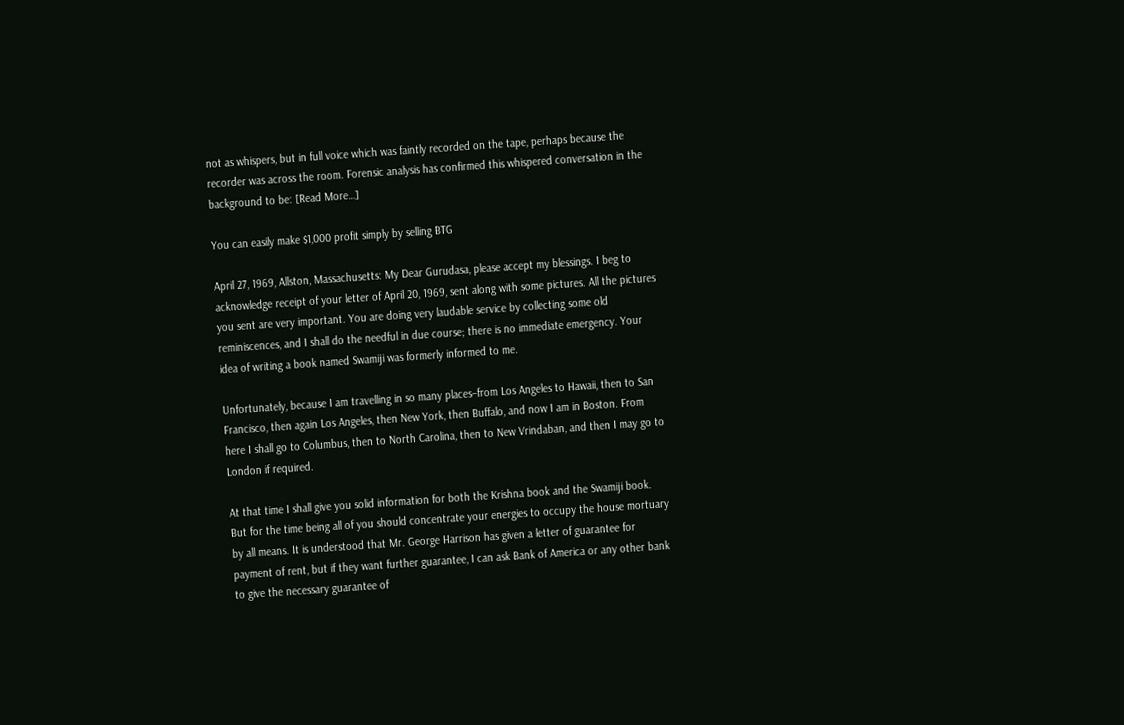not as whispers, but in full voice which was faintly recorded on the tape, perhaps because the recorder was across the room. Forensic analysis has confirmed this whispered conversation in the background to be: [Read More…]

You can easily make $1,000 profit simply by selling BTG

April 27, 1969, Allston, Massachusetts: My Dear Gurudasa, please accept my blessings. I beg to acknowledge receipt of your letter of April 20, 1969, sent along with some pictures. All the pictures you sent are very important. You are doing very laudable service by collecting some old reminiscences, and I shall do the needful in due course; there is no immediate emergency. Your idea of writing a book named Swamiji was formerly informed to me.

Unfortunately, because I am travelling in so many places–from Los Angeles to Hawaii, then to San Francisco, then again Los Angeles, then New York, then Buffalo, and now I am in Boston. From here I shall go to Columbus, then to North Carolina, then to New Vrindaban, and then I may go to London if required.

At that time I shall give you solid information for both the Krishna book and the Swamiji book. But for the time being all of you should concentrate your energies to occupy the house mortuary by all means. It is understood that Mr. George Harrison has given a letter of guarantee for payment of rent, but if they want further guarantee, I can ask Bank of America or any other bank to give the necessary guarantee of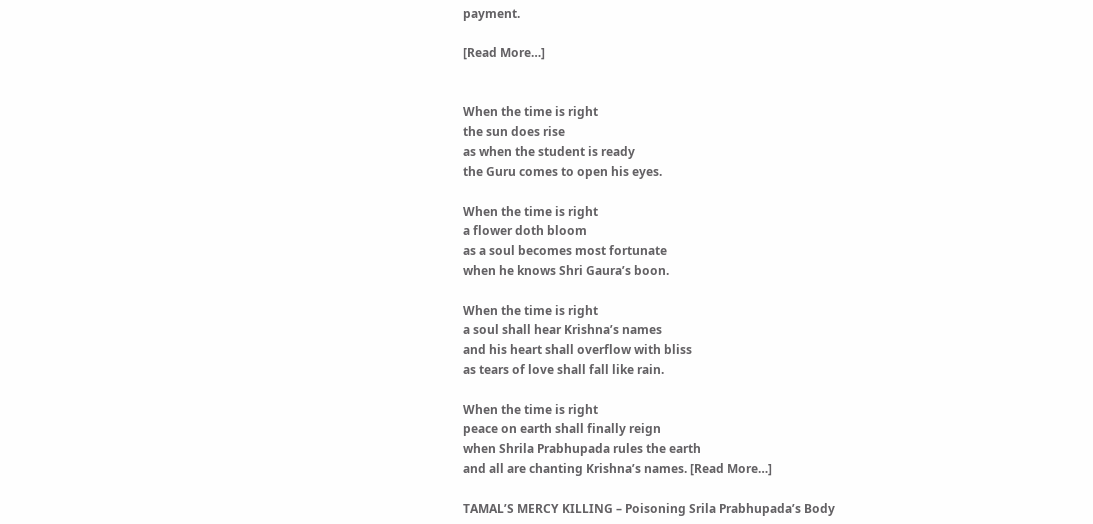payment.

[Read More…]


When the time is right
the sun does rise
as when the student is ready
the Guru comes to open his eyes.

When the time is right
a flower doth bloom
as a soul becomes most fortunate
when he knows Shri Gaura’s boon.

When the time is right
a soul shall hear Krishna’s names
and his heart shall overflow with bliss
as tears of love shall fall like rain.

When the time is right
peace on earth shall finally reign
when Shrila Prabhupada rules the earth
and all are chanting Krishna’s names. [Read More…]

TAMAL’S MERCY KILLING – Poisoning Srila Prabhupada’s Body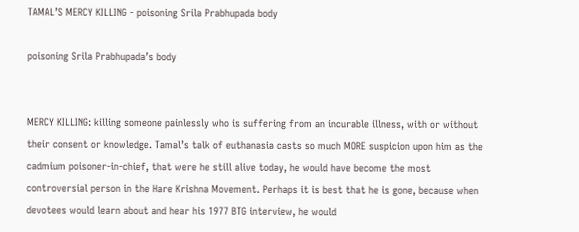TAMAL’S MERCY KILLING - poisoning Srila Prabhupada body

poisoning Srila Prabhupada’s body


MERCY KILLING: killing someone painlessly who is suffering from an incurable illness, with or without their consent or knowledge. Tamal’s talk of euthanasia casts so much MORE suspicion upon him as the cadmium poisoner-in-chief, that were he still alive today, he would have become the most controversial person in the Hare Krishna Movement. Perhaps it is best that he is gone, because when devotees would learn about and hear his 1977 BTG interview, he would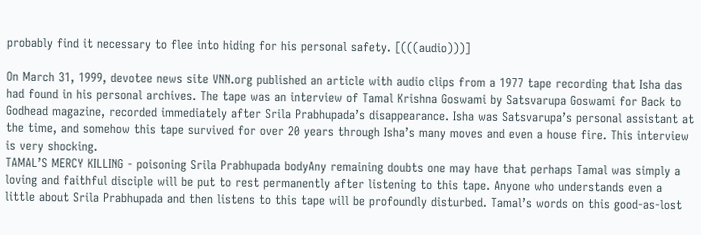probably find it necessary to flee into hiding for his personal safety. [(((audio)))]

On March 31, 1999, devotee news site VNN.org published an article with audio clips from a 1977 tape recording that Isha das had found in his personal archives. The tape was an interview of Tamal Krishna Goswami by Satsvarupa Goswami for Back to Godhead magazine, recorded immediately after Srila Prabhupada’s disappearance. Isha was Satsvarupa’s personal assistant at the time, and somehow this tape survived for over 20 years through Isha’s many moves and even a house fire. This interview is very shocking.
TAMAL’S MERCY KILLING - poisoning Srila Prabhupada bodyAny remaining doubts one may have that perhaps Tamal was simply a loving and faithful disciple will be put to rest permanently after listening to this tape. Anyone who understands even a little about Srila Prabhupada and then listens to this tape will be profoundly disturbed. Tamal’s words on this good-as-lost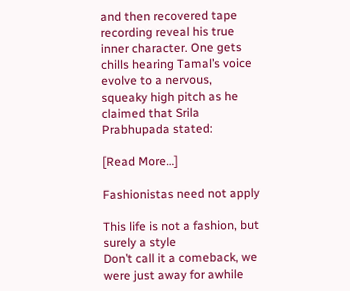and then recovered tape recording reveal his true inner character. One gets chills hearing Tamal’s voice evolve to a nervous, squeaky high pitch as he claimed that Srila Prabhupada stated:

[Read More…]

Fashionistas need not apply

This life is not a fashion, but surely a style
Don’t call it a comeback, we were just away for awhile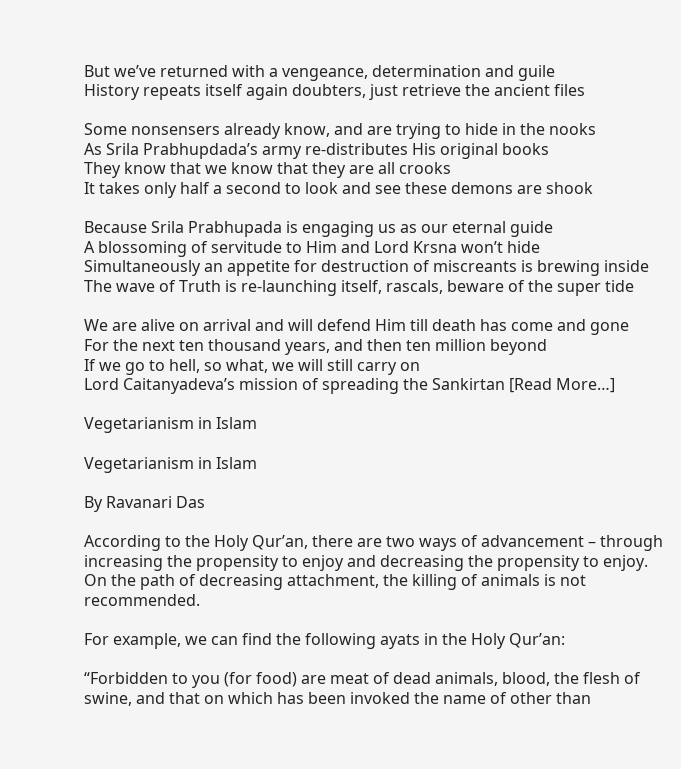But we’ve returned with a vengeance, determination and guile
History repeats itself again doubters, just retrieve the ancient files

Some nonsensers already know, and are trying to hide in the nooks
As Srila Prabhupdada’s army re-distributes His original books
They know that we know that they are all crooks
It takes only half a second to look and see these demons are shook

Because Srila Prabhupada is engaging us as our eternal guide
A blossoming of servitude to Him and Lord Krsna won’t hide
Simultaneously an appetite for destruction of miscreants is brewing inside
The wave of Truth is re-launching itself, rascals, beware of the super tide

We are alive on arrival and will defend Him till death has come and gone
For the next ten thousand years, and then ten million beyond
If we go to hell, so what, we will still carry on
Lord Caitanyadeva’s mission of spreading the Sankirtan [Read More…]

Vegetarianism in Islam

Vegetarianism in Islam

By Ravanari Das

According to the Holy Qur’an, there are two ways of advancement – through increasing the propensity to enjoy and decreasing the propensity to enjoy. On the path of decreasing attachment, the killing of animals is not recommended.

For example, we can find the following ayats in the Holy Qur’an:

“Forbidden to you (for food) are meat of dead animals, blood, the flesh of swine, and that on which has been invoked the name of other than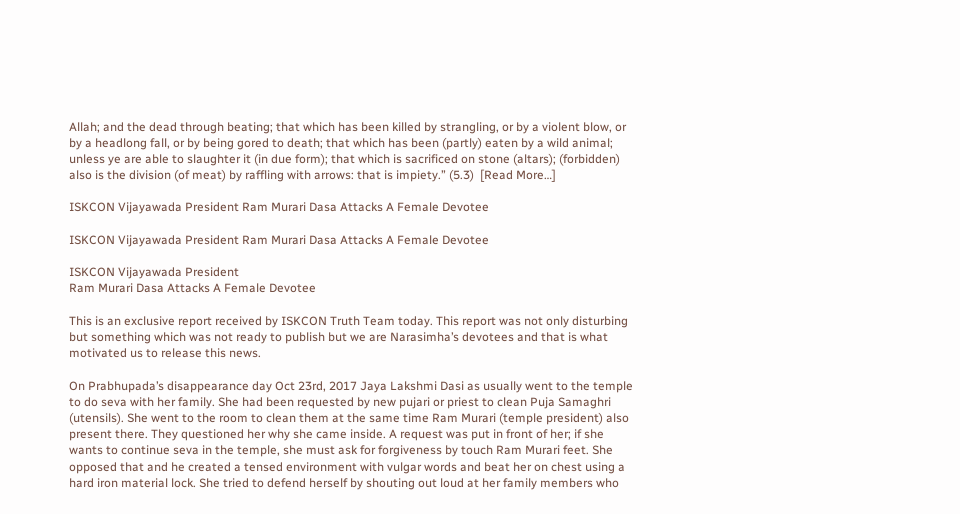Allah; and the dead through beating; that which has been killed by strangling, or by a violent blow, or by a headlong fall, or by being gored to death; that which has been (partly) eaten by a wild animal; unless ye are able to slaughter it (in due form); that which is sacrificed on stone (altars); (forbidden) also is the division (of meat) by raffling with arrows: that is impiety.” (5.3)  [Read More…]

ISKCON Vijayawada President Ram Murari Dasa Attacks A Female Devotee

ISKCON Vijayawada President Ram Murari Dasa Attacks A Female Devotee

ISKCON Vijayawada President
Ram Murari Dasa Attacks A Female Devotee

This is an exclusive report received by ISKCON Truth Team today. This report was not only disturbing but something which was not ready to publish but we are Narasimha’s devotees and that is what motivated us to release this news.

On Prabhupada’s disappearance day Oct 23rd, 2017 Jaya Lakshmi Dasi as usually went to the temple to do seva with her family. She had been requested by new pujari or priest to clean Puja Samaghri (utensils). She went to the room to clean them at the same time Ram Murari (temple president) also present there. They questioned her why she came inside. A request was put in front of her; if she wants to continue seva in the temple, she must ask for forgiveness by touch Ram Murari feet. She opposed that and he created a tensed environment with vulgar words and beat her on chest using a hard iron material lock. She tried to defend herself by shouting out loud at her family members who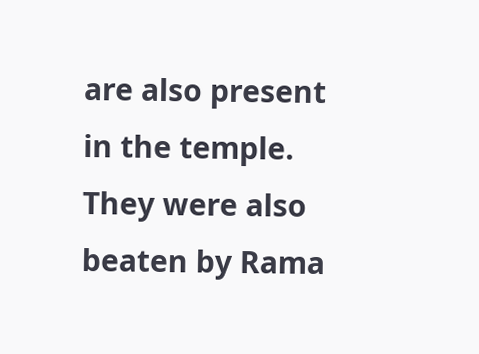are also present in the temple. They were also beaten by Rama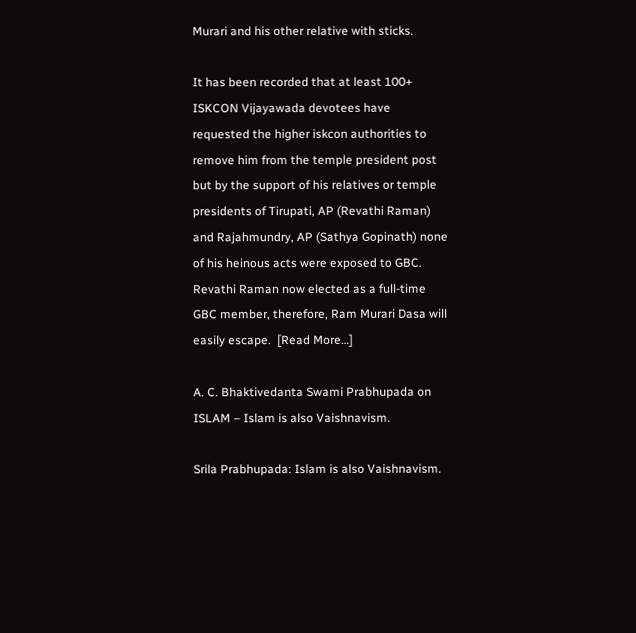Murari and his other relative with sticks.

It has been recorded that at least 100+ ISKCON Vijayawada devotees have requested the higher iskcon authorities to remove him from the temple president post but by the support of his relatives or temple presidents of Tirupati, AP (Revathi Raman) and Rajahmundry, AP (Sathya Gopinath) none of his heinous acts were exposed to GBC. Revathi Raman now elected as a full-time GBC member, therefore, Ram Murari Dasa will easily escape.  [Read More…]

A. C. Bhaktivedanta Swami Prabhupada on ISLAM – Islam is also Vaishnavism.

Srila Prabhupada: Islam is also Vaishnavism.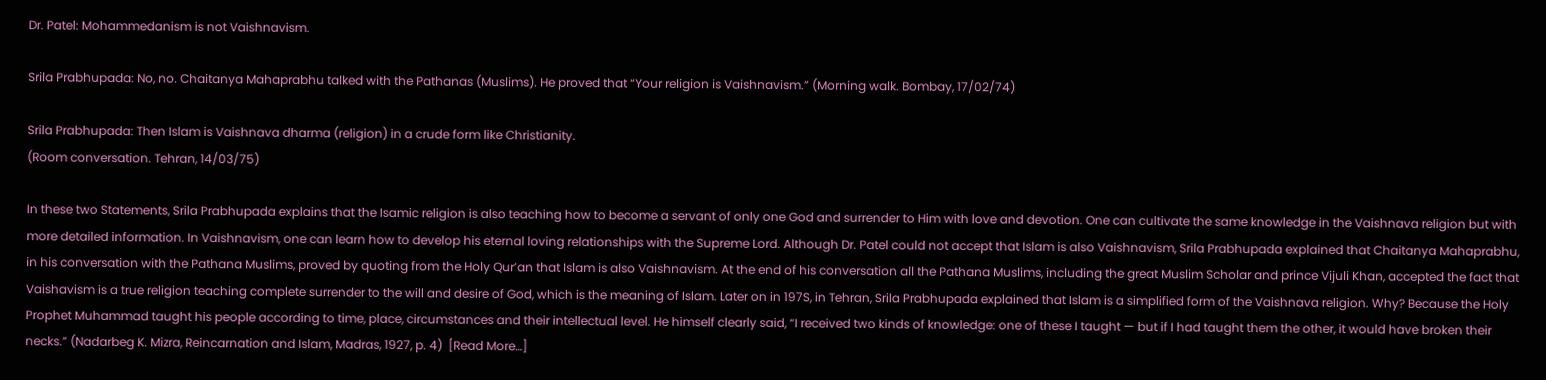Dr. Patel: Mohammedanism is not Vaishnavism.

Srila Prabhupada: No, no. Chaitanya Mahaprabhu talked with the Pathanas (Muslims). He proved that “Your religion is Vaishnavism.” (Morning walk. Bombay, 17/02/74)

Srila Prabhupada: Then Islam is Vaishnava dharma (religion) in a crude form like Christianity.
(Room conversation. Tehran, 14/03/75)

In these two Statements, Srila Prabhupada explains that the Isamic religion is also teaching how to become a servant of only one God and surrender to Him with love and devotion. One can cultivate the same knowledge in the Vaishnava religion but with more detailed information. In Vaishnavism, one can learn how to develop his eternal loving relationships with the Supreme Lord. Although Dr. Patel could not accept that Islam is also Vaishnavism, Srila Prabhupada explained that Chaitanya Mahaprabhu, in his conversation with the Pathana Muslims, proved by quoting from the Holy Qur’an that Islam is also Vaishnavism. At the end of his conversation all the Pathana Muslims, including the great Muslim Scholar and prince Vijuli Khan, accepted the fact that Vaishavism is a true religion teaching complete surrender to the will and desire of God, which is the meaning of Islam. Later on in 197S, in Tehran, Srila Prabhupada explained that Islam is a simplified form of the Vaishnava religion. Why? Because the Holy Prophet Muhammad taught his people according to time, place, circumstances and their intellectual level. He himself clearly said, “I received two kinds of knowledge: one of these I taught — but if I had taught them the other, it would have broken their necks.” (Nadarbeg K. Mizra, Reincarnation and Islam, Madras, 1927, p. 4)  [Read More…]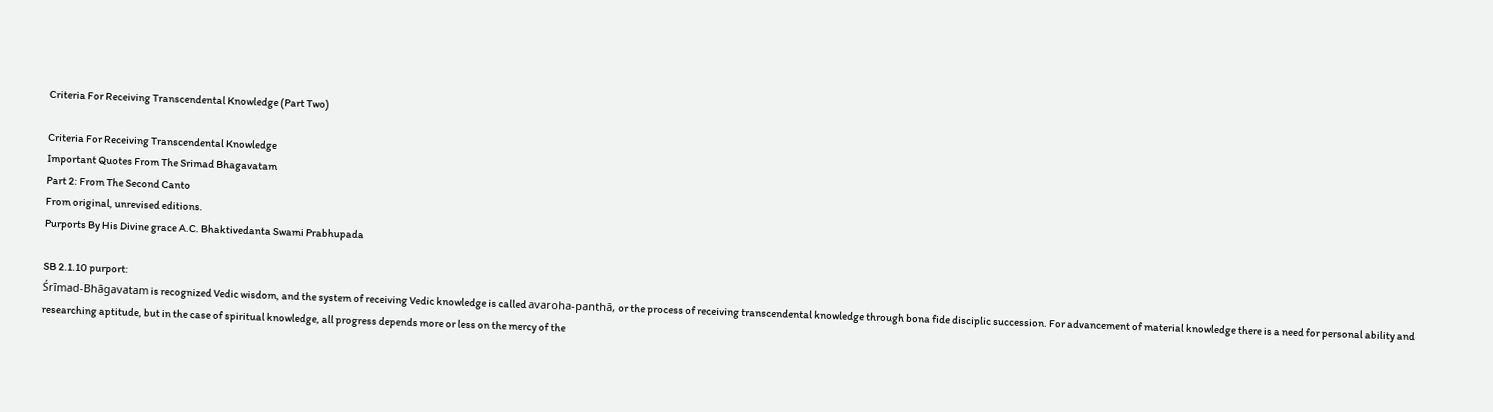Criteria For Receiving Transcendental Knowledge (Part Two)

Criteria For Receiving Transcendental Knowledge
Important Quotes From The Srimad Bhagavatam
Part 2: From The Second Canto
From original, unrevised editions.
Purports By His Divine grace A.C. Bhaktivedanta Swami Prabhupada

SB 2.1.10 purport:
Śrīmad-Bhāgavatam is recognized Vedic wisdom, and the system of receiving Vedic knowledge is called avaroha-panthā, or the process of receiving transcendental knowledge through bona fide disciplic succession. For advancement of material knowledge there is a need for personal ability and researching aptitude, but in the case of spiritual knowledge, all progress depends more or less on the mercy of the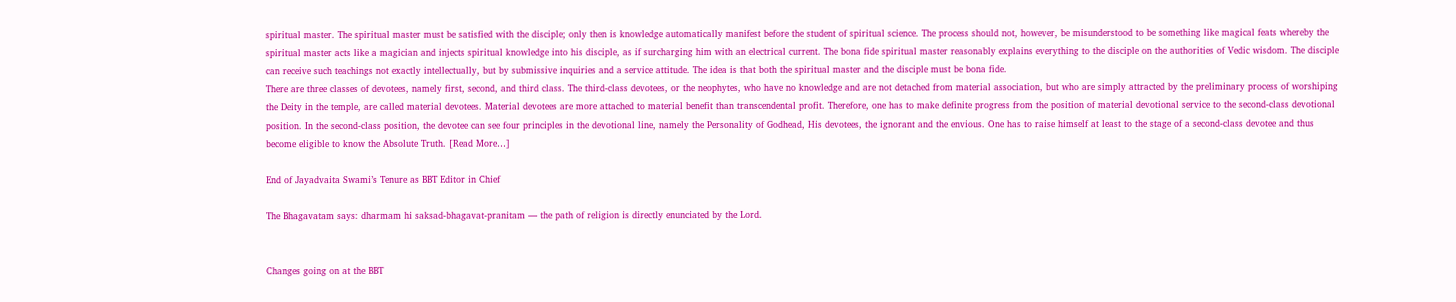spiritual master. The spiritual master must be satisfied with the disciple; only then is knowledge automatically manifest before the student of spiritual science. The process should not, however, be misunderstood to be something like magical feats whereby the spiritual master acts like a magician and injects spiritual knowledge into his disciple, as if surcharging him with an electrical current. The bona fide spiritual master reasonably explains everything to the disciple on the authorities of Vedic wisdom. The disciple can receive such teachings not exactly intellectually, but by submissive inquiries and a service attitude. The idea is that both the spiritual master and the disciple must be bona fide.
There are three classes of devotees, namely first, second, and third class. The third-class devotees, or the neophytes, who have no knowledge and are not detached from material association, but who are simply attracted by the preliminary process of worshiping the Deity in the temple, are called material devotees. Material devotees are more attached to material benefit than transcendental profit. Therefore, one has to make definite progress from the position of material devotional service to the second-class devotional position. In the second-class position, the devotee can see four principles in the devotional line, namely the Personality of Godhead, His devotees, the ignorant and the envious. One has to raise himself at least to the stage of a second-class devotee and thus become eligible to know the Absolute Truth. [Read More…]

End of Jayadvaita Swami’s Tenure as BBT Editor in Chief

The Bhagavatam says: dharmam hi saksad-bhagavat-pranitam — the path of religion is directly enunciated by the Lord.


Changes going on at the BBT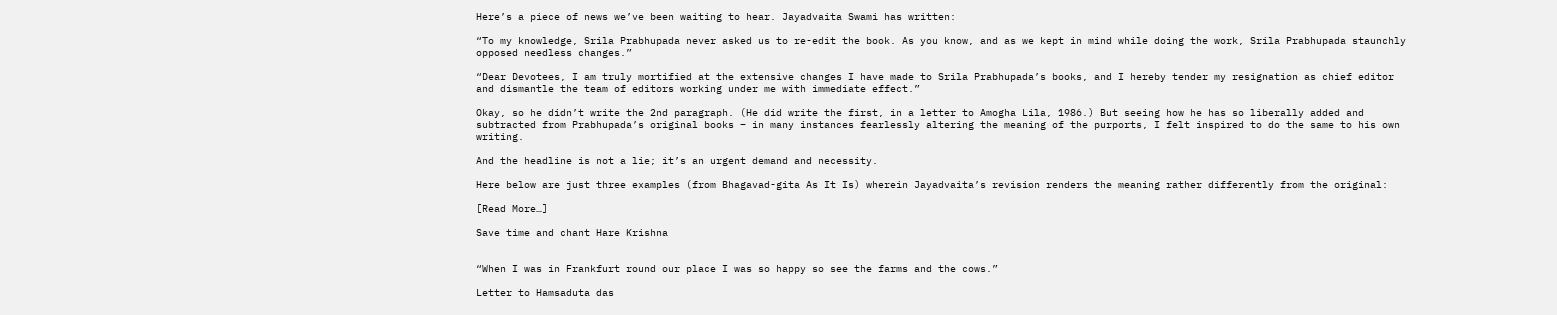Here’s a piece of news we’ve been waiting to hear. Jayadvaita Swami has written:

“To my knowledge, Srila Prabhupada never asked us to re-edit the book. As you know, and as we kept in mind while doing the work, Srila Prabhupada staunchly opposed needless changes.”

“Dear Devotees, I am truly mortified at the extensive changes I have made to Srila Prabhupada’s books, and I hereby tender my resignation as chief editor and dismantle the team of editors working under me with immediate effect.”

Okay, so he didn’t write the 2nd paragraph. (He did write the first, in a letter to Amogha Lila, 1986.) But seeing how he has so liberally added and subtracted from Prabhupada’s original books – in many instances fearlessly altering the meaning of the purports, I felt inspired to do the same to his own writing.

And the headline is not a lie; it’s an urgent demand and necessity.

Here below are just three examples (from Bhagavad-gita As It Is) wherein Jayadvaita’s revision renders the meaning rather differently from the original:

[Read More…]

Save time and chant Hare Krishna


“When I was in Frankfurt round our place I was so happy so see the farms and the cows.”

Letter to Hamsaduta das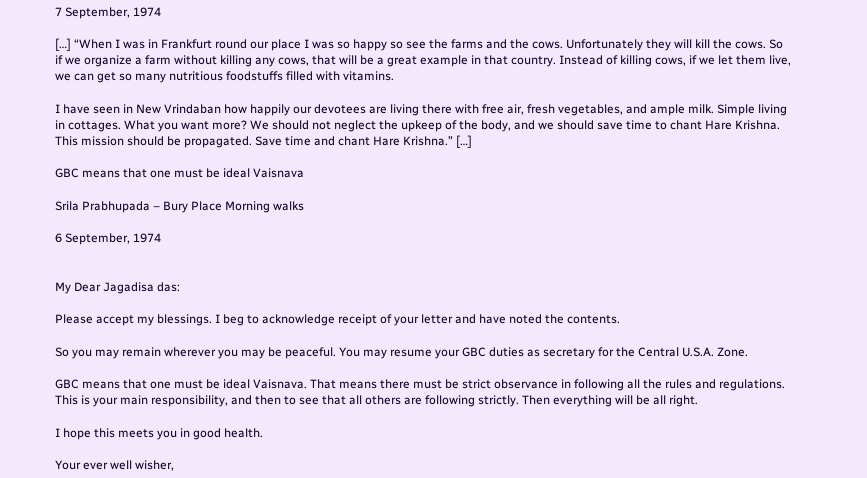7 September, 1974

[…] “When I was in Frankfurt round our place I was so happy so see the farms and the cows. Unfortunately they will kill the cows. So if we organize a farm without killing any cows, that will be a great example in that country. Instead of killing cows, if we let them live, we can get so many nutritious foodstuffs filled with vitamins.

I have seen in New Vrindaban how happily our devotees are living there with free air, fresh vegetables, and ample milk. Simple living in cottages. What you want more? We should not neglect the upkeep of the body, and we should save time to chant Hare Krishna. This mission should be propagated. Save time and chant Hare Krishna.” […]

GBC means that one must be ideal Vaisnava

Srila Prabhupada – Bury Place Morning walks

6 September, 1974


My Dear Jagadisa das:

Please accept my blessings. I beg to acknowledge receipt of your letter and have noted the contents.

So you may remain wherever you may be peaceful. You may resume your GBC duties as secretary for the Central U.S.A. Zone.

GBC means that one must be ideal Vaisnava. That means there must be strict observance in following all the rules and regulations. This is your main responsibility, and then to see that all others are following strictly. Then everything will be all right.

I hope this meets you in good health.

Your ever well wisher,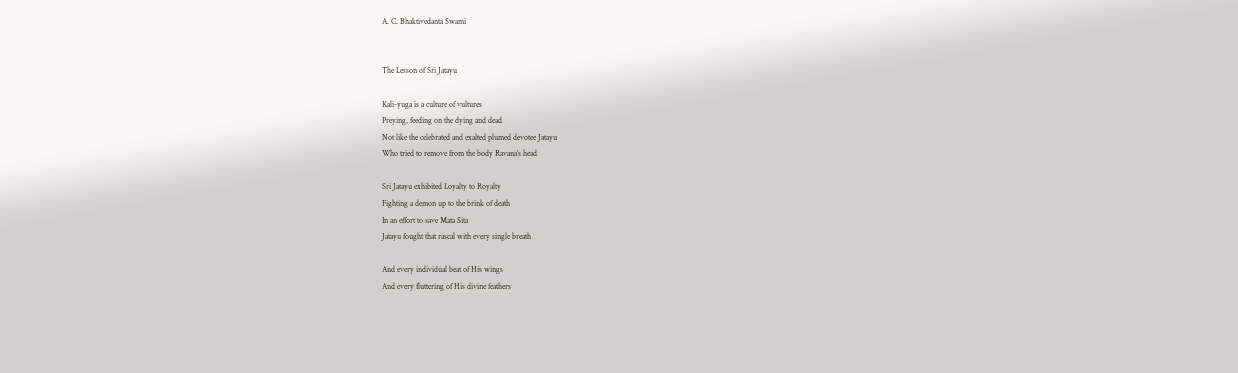A. C. Bhaktivedanta Swami


The Lesson of Sri Jatayu

Kali-yuga is a culture of vultures
Preying, feeding on the dying and dead
Not like the celebrated and exalted plumed devotee Jatayu
Who tried to remove from the body Ravana’s head

Sri Jatayu exhibited Loyalty to Royalty
Fighting a demon up to the brink of death
In an effort to save Mata Sita
Jatayu fought that rascal with every single breath

And every individual beat of His wings
And every fluttering of His divine feathers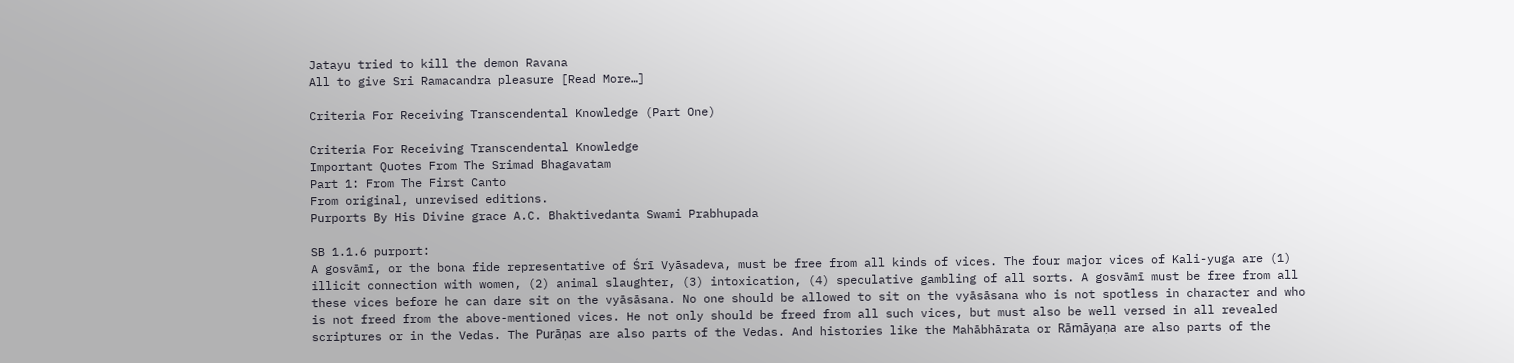Jatayu tried to kill the demon Ravana
All to give Sri Ramacandra pleasure [Read More…]

Criteria For Receiving Transcendental Knowledge (Part One)

Criteria For Receiving Transcendental Knowledge
Important Quotes From The Srimad Bhagavatam
Part 1: From The First Canto
From original, unrevised editions.
Purports By His Divine grace A.C. Bhaktivedanta Swami Prabhupada

SB 1.1.6 purport:
A gosvāmī, or the bona fide representative of Śrī Vyāsadeva, must be free from all kinds of vices. The four major vices of Kali-yuga are (1) illicit connection with women, (2) animal slaughter, (3) intoxication, (4) speculative gambling of all sorts. A gosvāmī must be free from all these vices before he can dare sit on the vyāsāsana. No one should be allowed to sit on the vyāsāsana who is not spotless in character and who is not freed from the above-mentioned vices. He not only should be freed from all such vices, but must also be well versed in all revealed scriptures or in the Vedas. The Purāṇas are also parts of the Vedas. And histories like the Mahābhārata or Rāmāyaṇa are also parts of the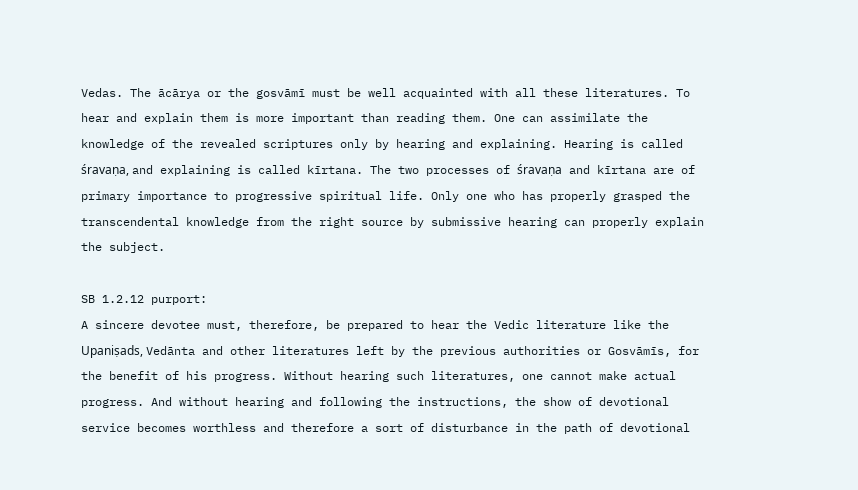Vedas. The ācārya or the gosvāmī must be well acquainted with all these literatures. To hear and explain them is more important than reading them. One can assimilate the knowledge of the revealed scriptures only by hearing and explaining. Hearing is called śravaṇa, and explaining is called kīrtana. The two processes of śravaṇa and kīrtana are of primary importance to progressive spiritual life. Only one who has properly grasped the transcendental knowledge from the right source by submissive hearing can properly explain the subject.

SB 1.2.12 purport:
A sincere devotee must, therefore, be prepared to hear the Vedic literature like the Upaniṣads, Vedānta and other literatures left by the previous authorities or Gosvāmīs, for the benefit of his progress. Without hearing such literatures, one cannot make actual progress. And without hearing and following the instructions, the show of devotional service becomes worthless and therefore a sort of disturbance in the path of devotional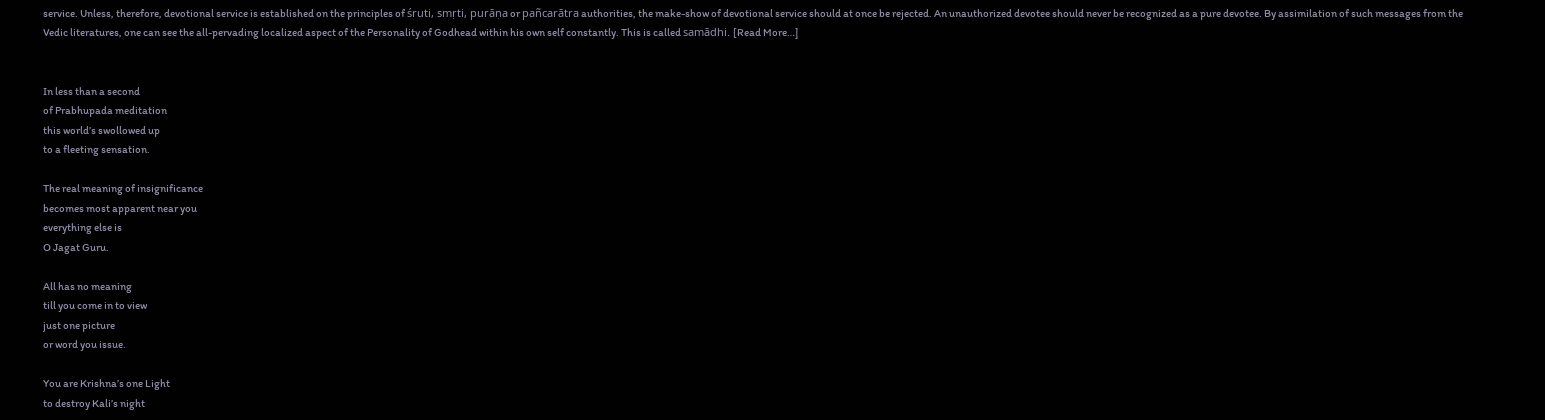service. Unless, therefore, devotional service is established on the principles of śruti, smṛti, purāṇa or pañcarātra authorities, the make-show of devotional service should at once be rejected. An unauthorized devotee should never be recognized as a pure devotee. By assimilation of such messages from the Vedic literatures, one can see the all-pervading localized aspect of the Personality of Godhead within his own self constantly. This is called samādhi. [Read More…]


In less than a second
of Prabhupada meditation
this world’s swollowed up
to a fleeting sensation.

The real meaning of insignificance
becomes most apparent near you
everything else is
O Jagat Guru.

All has no meaning
till you come in to view
just one picture
or word you issue.

You are Krishna’s one Light
to destroy Kali’s night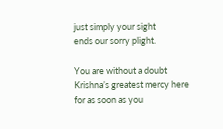just simply your sight
ends our sorry plight.

You are without a doubt
Krishna’s greatest mercy here
for as soon as you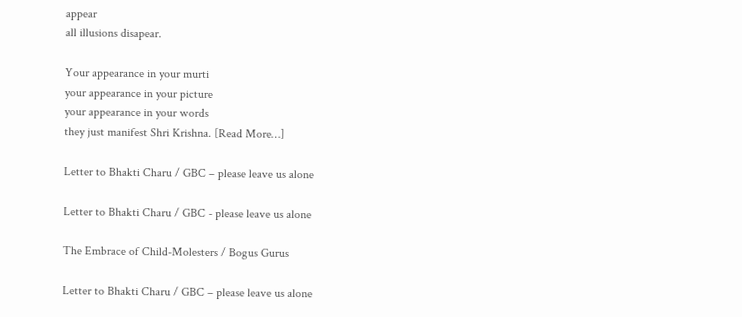appear
all illusions disapear.

Your appearance in your murti
your appearance in your picture
your appearance in your words
they just manifest Shri Krishna. [Read More…]

Letter to Bhakti Charu / GBC – please leave us alone

Letter to Bhakti Charu / GBC - please leave us alone

The Embrace of Child-Molesters / Bogus Gurus

Letter to Bhakti Charu / GBC – please leave us alone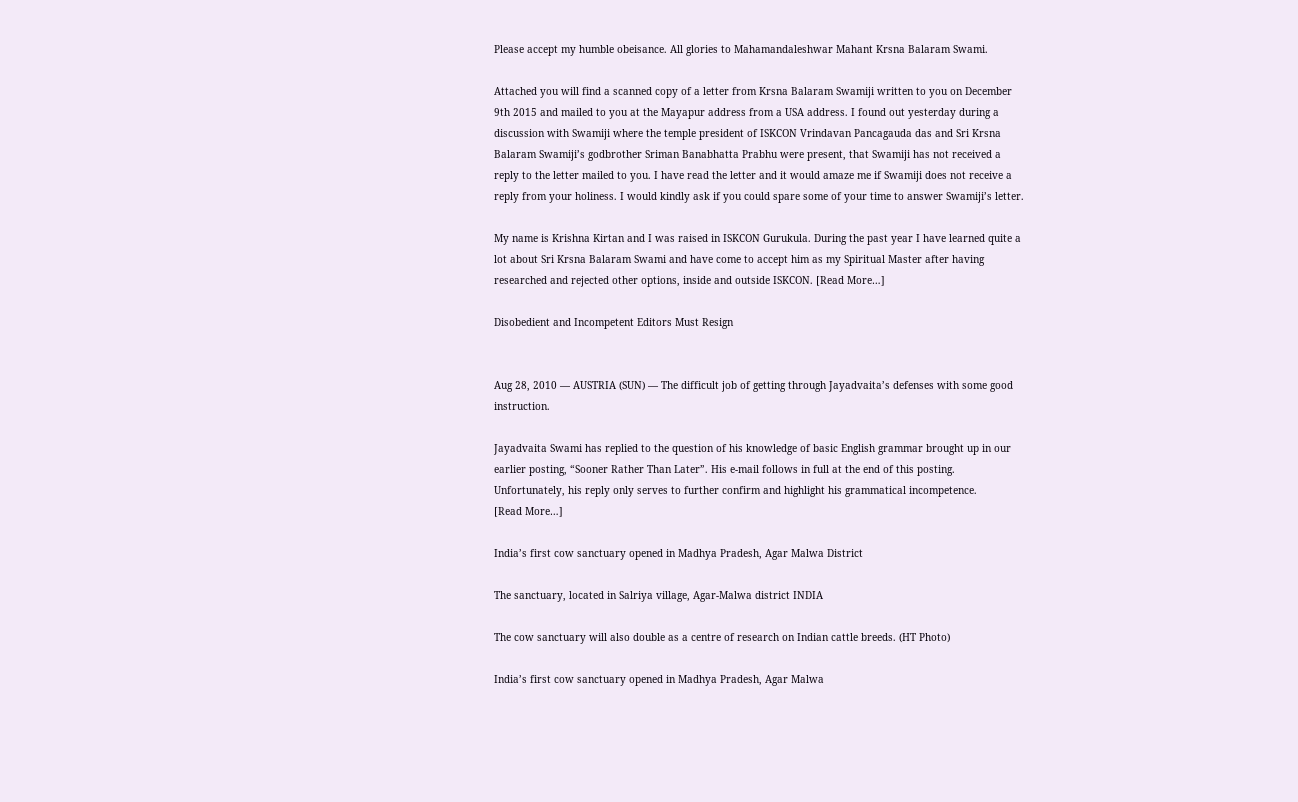Please accept my humble obeisance. All glories to Mahamandaleshwar Mahant Krsna Balaram Swami.

Attached you will find a scanned copy of a letter from Krsna Balaram Swamiji written to you on December 9th 2015 and mailed to you at the Mayapur address from a USA address. I found out yesterday during a discussion with Swamiji where the temple president of ISKCON Vrindavan Pancagauda das and Sri Krsna Balaram Swamiji’s godbrother Sriman Banabhatta Prabhu were present, that Swamiji has not received a reply to the letter mailed to you. I have read the letter and it would amaze me if Swamiji does not receive a reply from your holiness. I would kindly ask if you could spare some of your time to answer Swamiji’s letter.

My name is Krishna Kirtan and I was raised in ISKCON Gurukula. During the past year I have learned quite a lot about Sri Krsna Balaram Swami and have come to accept him as my Spiritual Master after having researched and rejected other options, inside and outside ISKCON. [Read More…]

Disobedient and Incompetent Editors Must Resign


Aug 28, 2010 — AUSTRIA (SUN) — The difficult job of getting through Jayadvaita’s defenses with some good instruction.

Jayadvaita Swami has replied to the question of his knowledge of basic English grammar brought up in our earlier posting, “Sooner Rather Than Later”. His e-mail follows in full at the end of this posting. Unfortunately, his reply only serves to further confirm and highlight his grammatical incompetence.
[Read More…]

India’s first cow sanctuary opened in Madhya Pradesh, Agar Malwa District

The sanctuary, located in Salriya village, Agar-Malwa district INDIA

The cow sanctuary will also double as a centre of research on Indian cattle breeds. (HT Photo)

India’s first cow sanctuary opened in Madhya Pradesh, Agar Malwa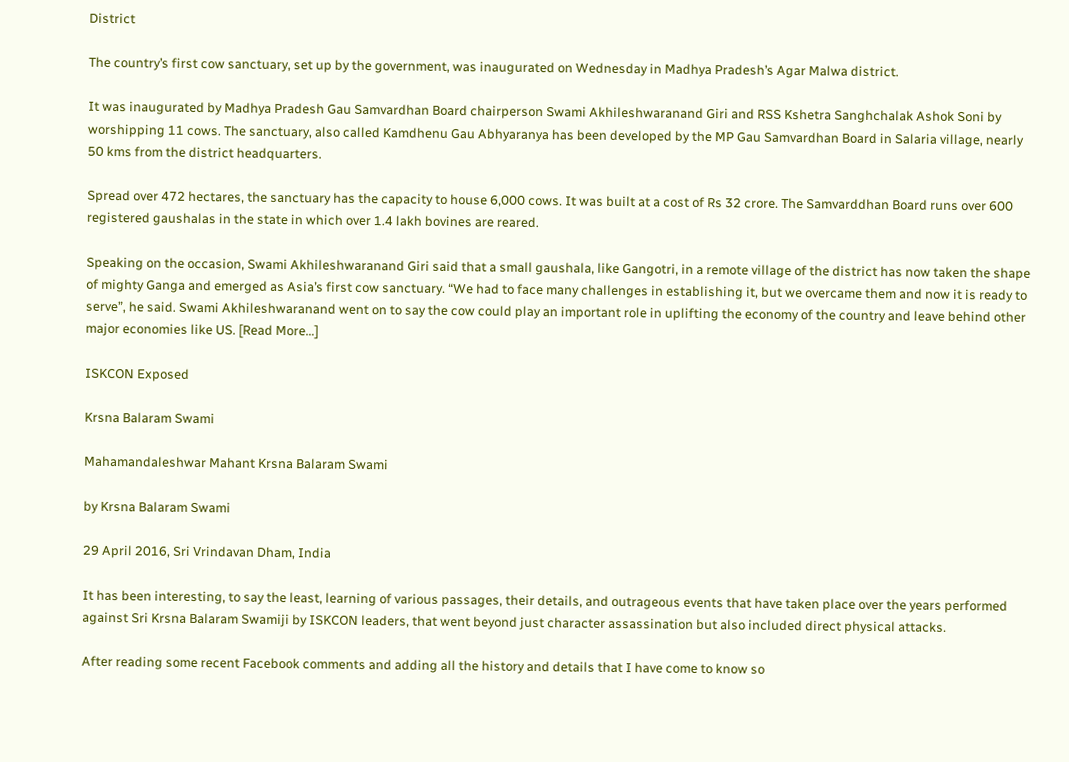District

The country’s first cow sanctuary, set up by the government, was inaugurated on Wednesday in Madhya Pradesh’s Agar Malwa district.

It was inaugurated by Madhya Pradesh Gau Samvardhan Board chairperson Swami Akhileshwaranand Giri and RSS Kshetra Sanghchalak Ashok Soni by worshipping 11 cows. The sanctuary, also called Kamdhenu Gau Abhyaranya has been developed by the MP Gau Samvardhan Board in Salaria village, nearly 50 kms from the district headquarters.

Spread over 472 hectares, the sanctuary has the capacity to house 6,000 cows. It was built at a cost of Rs 32 crore. The Samvarddhan Board runs over 600 registered gaushalas in the state in which over 1.4 lakh bovines are reared.

Speaking on the occasion, Swami Akhileshwaranand Giri said that a small gaushala, like Gangotri, in a remote village of the district has now taken the shape of mighty Ganga and emerged as Asia’s first cow sanctuary. “We had to face many challenges in establishing it, but we overcame them and now it is ready to serve”, he said. Swami Akhileshwaranand went on to say the cow could play an important role in uplifting the economy of the country and leave behind other major economies like US. [Read More…]

ISKCON Exposed

Krsna Balaram Swami

Mahamandaleshwar Mahant Krsna Balaram Swami

by Krsna Balaram Swami

29 April 2016, Sri Vrindavan Dham, India

It has been interesting, to say the least, learning of various passages, their details, and outrageous events that have taken place over the years performed against Sri Krsna Balaram Swamiji by ISKCON leaders, that went beyond just character assassination but also included direct physical attacks.

After reading some recent Facebook comments and adding all the history and details that I have come to know so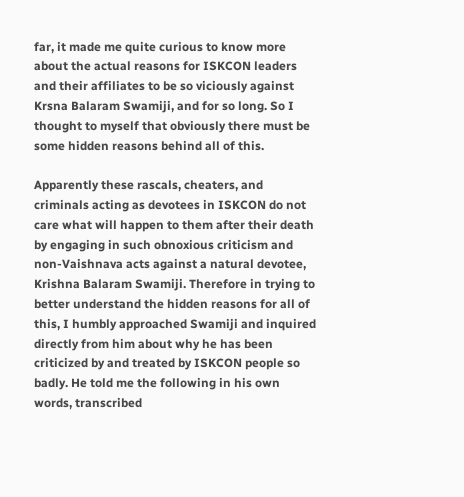far, it made me quite curious to know more about the actual reasons for ISKCON leaders and their affiliates to be so viciously against Krsna Balaram Swamiji, and for so long. So I thought to myself that obviously there must be some hidden reasons behind all of this.

Apparently these rascals, cheaters, and criminals acting as devotees in ISKCON do not care what will happen to them after their death by engaging in such obnoxious criticism and non-Vaishnava acts against a natural devotee, Krishna Balaram Swamiji. Therefore in trying to better understand the hidden reasons for all of this, I humbly approached Swamiji and inquired directly from him about why he has been criticized by and treated by ISKCON people so badly. He told me the following in his own words, transcribed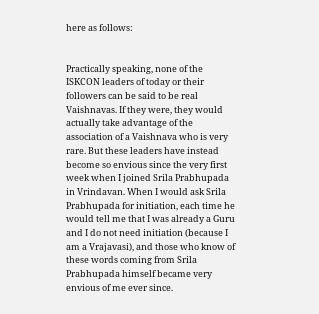here as follows:


Practically speaking, none of the ISKCON leaders of today or their followers can be said to be real Vaishnavas. If they were, they would actually take advantage of the association of a Vaishnava who is very rare. But these leaders have instead become so envious since the very first week when I joined Srila Prabhupada in Vrindavan. When I would ask Srila Prabhupada for initiation, each time he would tell me that I was already a Guru and I do not need initiation (because I am a Vrajavasi), and those who know of these words coming from Srila Prabhupada himself became very envious of me ever since.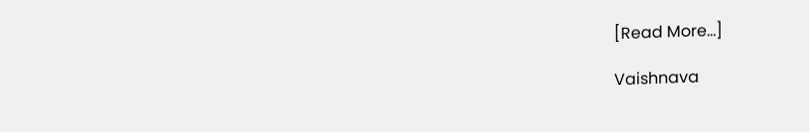[Read More…]

Vaishnava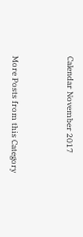Calendar November 2017




More Posts from this Category